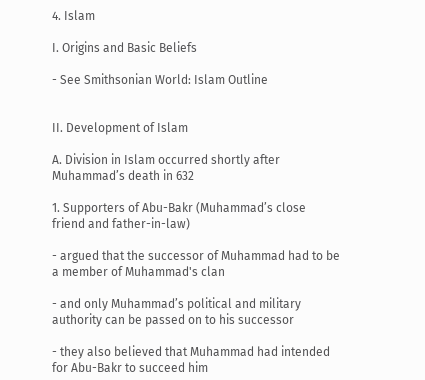4. Islam

I. Origins and Basic Beliefs

- See Smithsonian World: Islam Outline


II. Development of Islam

A. Division in Islam occurred shortly after Muhammad’s death in 632

1. Supporters of Abu-Bakr (Muhammad’s close friend and father-in-law)

- argued that the successor of Muhammad had to be a member of Muhammad's clan

- and only Muhammad’s political and military authority can be passed on to his successor

- they also believed that Muhammad had intended for Abu-Bakr to succeed him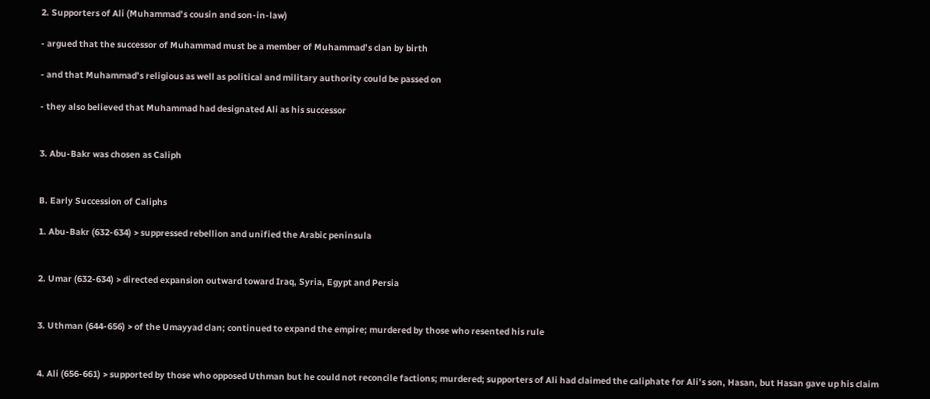2. Supporters of Ali (Muhammad’s cousin and son-in-law)

- argued that the successor of Muhammad must be a member of Muhammad’s clan by birth

- and that Muhammad’s religious as well as political and military authority could be passed on

- they also believed that Muhammad had designated Ali as his successor


3. Abu-Bakr was chosen as Caliph


B. Early Succession of Caliphs

1. Abu-Bakr (632-634) > suppressed rebellion and unified the Arabic peninsula


2. Umar (632-634) > directed expansion outward toward Iraq, Syria, Egypt and Persia


3. Uthman (644-656) > of the Umayyad clan; continued to expand the empire; murdered by those who resented his rule


4. Ali (656-661) > supported by those who opposed Uthman but he could not reconcile factions; murdered; supporters of Ali had claimed the caliphate for Ali’s son, Hasan, but Hasan gave up his claim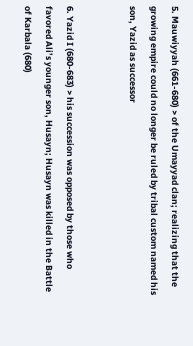5. Mauwiyyah (661-680) > of the Umayyad clan; realizing that the growing empire could no longer be ruled by tribal custom named his son, Yazid as successor


6. Yazid I (680-683) > his succession was opposed by those who favored Ali’s younger son, Husayn; Husayn was killed in the Battle of Karbala (680)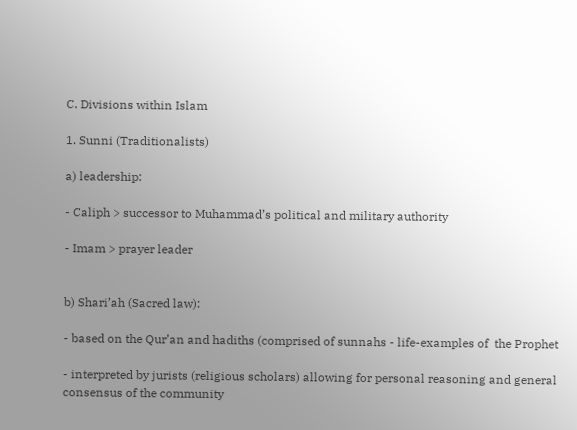C. Divisions within Islam

1. Sunni (Traditionalists)

a) leadership:

- Caliph > successor to Muhammad’s political and military authority

- Imam > prayer leader


b) Shari’ah (Sacred law):

- based on the Qur’an and hadiths (comprised of sunnahs - life-examples of  the Prophet

- interpreted by jurists (religious scholars) allowing for personal reasoning and general consensus of the community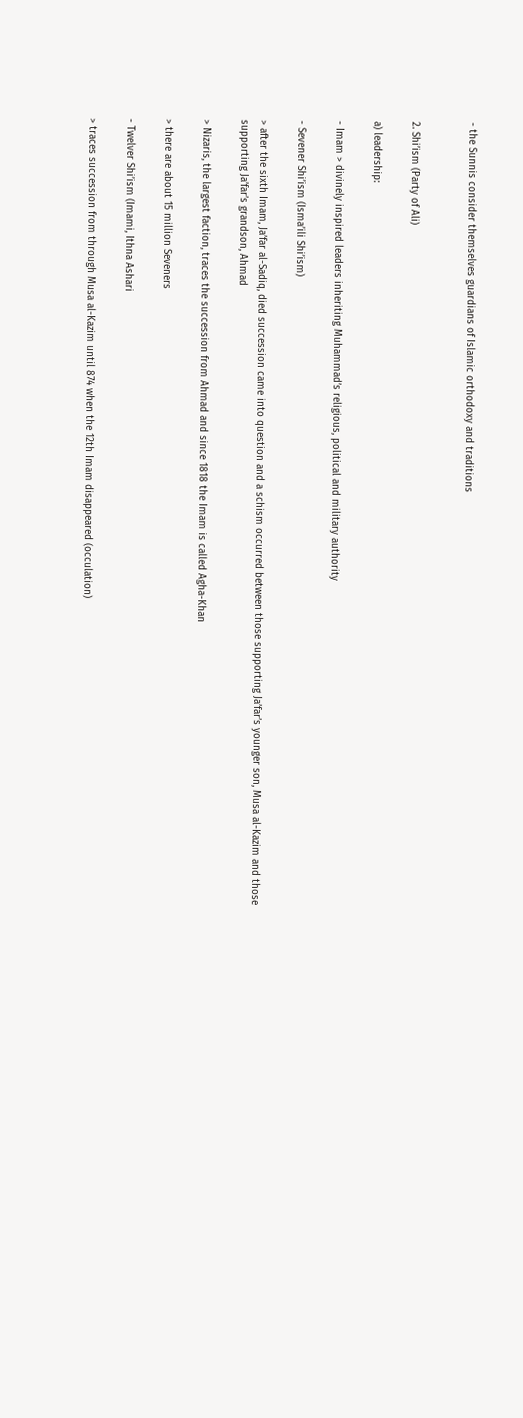- the Sunnis consider themselves guardians of Islamic orthodoxy and traditions


2. Shi’ism (Party of Ali)

a) leadership:

- Imam > divinely inspired leaders inheriting Muhammad’s religious, political and military authority

- Sevener Shi’ism (Isma’ili Shi’ism)

> after the sixth Imam, Ja’far al-Sadiq, died succession came into question and a schism occurred between those supporting Ja’far’s younger son, Musa al-Kazim and those supporting Ja’far’s grandson, Ahmad

> Nizaris, the largest faction, traces the succession from Ahmad and since 1818 the Imam is called Agha-Khan

> there are about 15 million Seveners

- Twelver Shi’ism (Imami, Ithna Ashari

> traces succession from through Musa al-Kazim until 874 when the 12th Imam disappeared (occulation)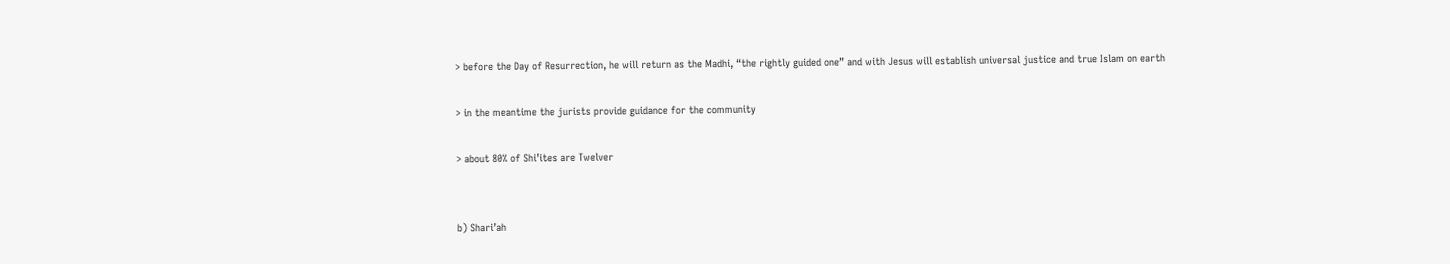> before the Day of Resurrection, he will return as the Madhi, “the rightly guided one” and with Jesus will establish universal justice and true Islam on earth

> in the meantime the jurists provide guidance for the community

> about 80% of Shi’ites are Twelver


b) Shari’ah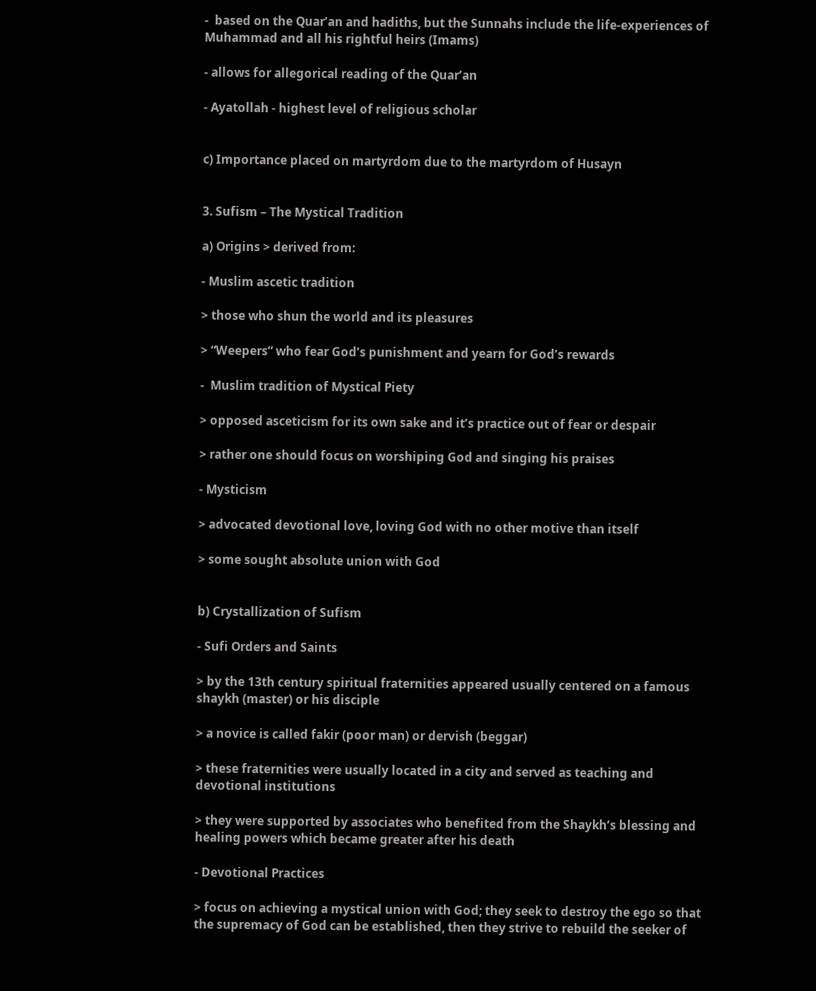-  based on the Quar’an and hadiths, but the Sunnahs include the life-experiences of Muhammad and all his rightful heirs (Imams)

- allows for allegorical reading of the Quar’an

- Ayatollah - highest level of religious scholar


c) Importance placed on martyrdom due to the martyrdom of Husayn


3. Sufism – The Mystical Tradition

a) Origins > derived from:

- Muslim ascetic tradition

> those who shun the world and its pleasures

> “Weepers” who fear God’s punishment and yearn for God’s rewards

-  Muslim tradition of Mystical Piety

> opposed asceticism for its own sake and it’s practice out of fear or despair

> rather one should focus on worshiping God and singing his praises

- Mysticism

> advocated devotional love, loving God with no other motive than itself

> some sought absolute union with God


b) Crystallization of Sufism

- Sufi Orders and Saints

> by the 13th century spiritual fraternities appeared usually centered on a famous shaykh (master) or his disciple

> a novice is called fakir (poor man) or dervish (beggar)

> these fraternities were usually located in a city and served as teaching and devotional institutions

> they were supported by associates who benefited from the Shaykh’s blessing and healing powers which became greater after his death

- Devotional Practices

> focus on achieving a mystical union with God; they seek to destroy the ego so that the supremacy of God can be established, then they strive to rebuild the seeker of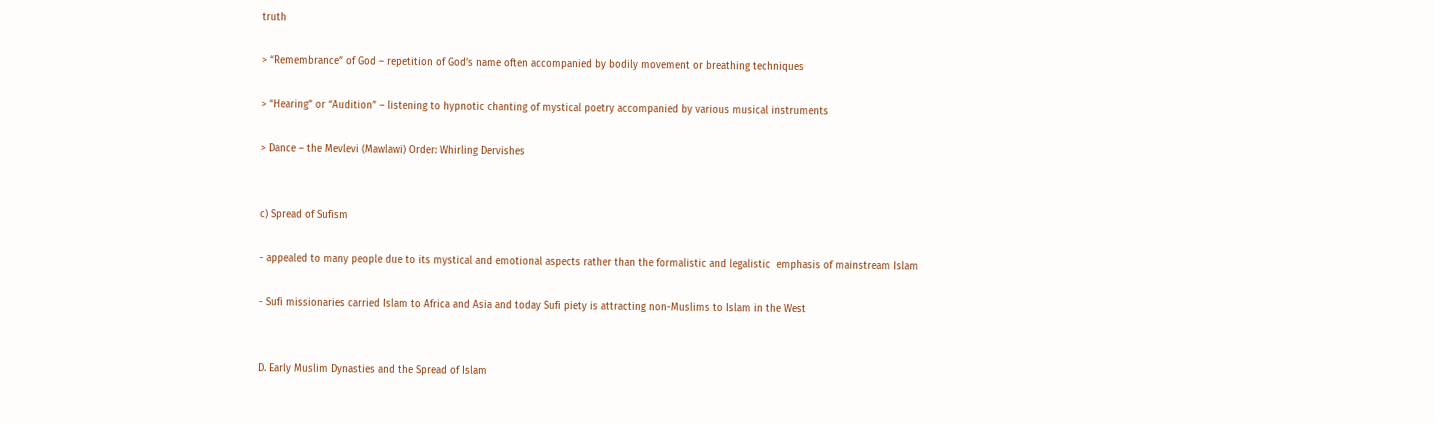truth

> “Remembrance” of God – repetition of God’s name often accompanied by bodily movement or breathing techniques

> “Hearing” or “Audition” – listening to hypnotic chanting of mystical poetry accompanied by various musical instruments

> Dance – the Mevlevi (Mawlawi) Order: Whirling Dervishes


c) Spread of Sufism

- appealed to many people due to its mystical and emotional aspects rather than the formalistic and legalistic  emphasis of mainstream Islam

- Sufi missionaries carried Islam to Africa and Asia and today Sufi piety is attracting non-Muslims to Islam in the West


D. Early Muslim Dynasties and the Spread of Islam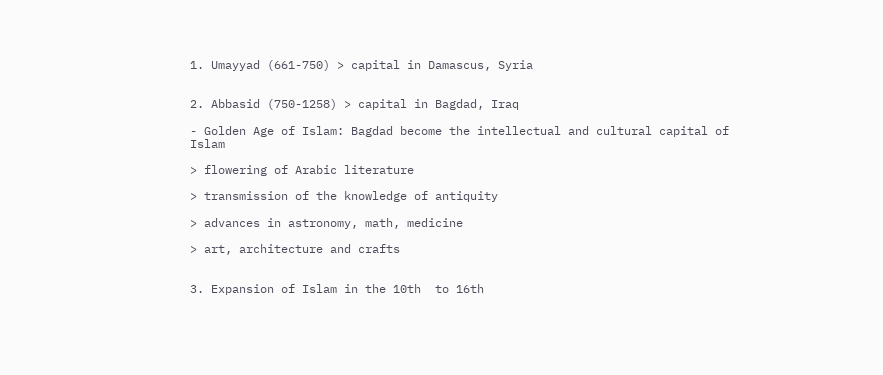1. Umayyad (661-750) > capital in Damascus, Syria


2. Abbasid (750-1258) > capital in Bagdad, Iraq

- Golden Age of Islam: Bagdad become the intellectual and cultural capital of Islam

> flowering of Arabic literature

> transmission of the knowledge of antiquity

> advances in astronomy, math, medicine

> art, architecture and crafts


3. Expansion of Islam in the 10th  to 16th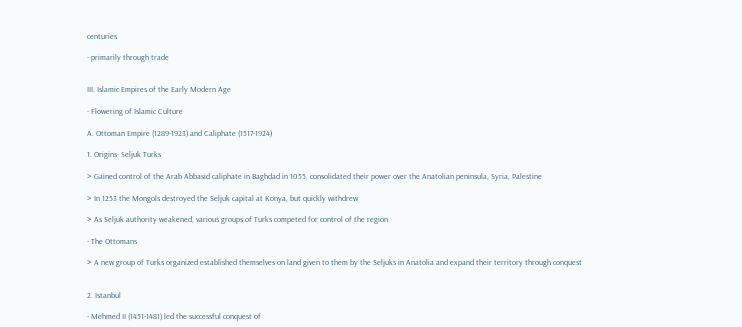centuries

- primarily through trade


III. Islamic Empires of the Early Modern Age

- Flowering of Islamic Culture

A. Ottoman Empire (1289-1923) and Caliphate (1517-1924)

1. Origins- Seljuk Turks

> Gained control of the Arab Abbasid caliphate in Baghdad in 1055, consolidated their power over the Anatolian peninsula, Syria, Palestine

> In 1253 the Mongols destroyed the Seljuk capital at Konya, but quickly withdrew

> As Seljuk authority weakened, various groups of Turks competed for control of the region

- The Ottomans

> A new group of Turks organized established themselves on land given to them by the Seljuks in Anatolia and expand their territory through conquest


2. Istanbul

- Mehmed II (1451-1481) led the successful conquest of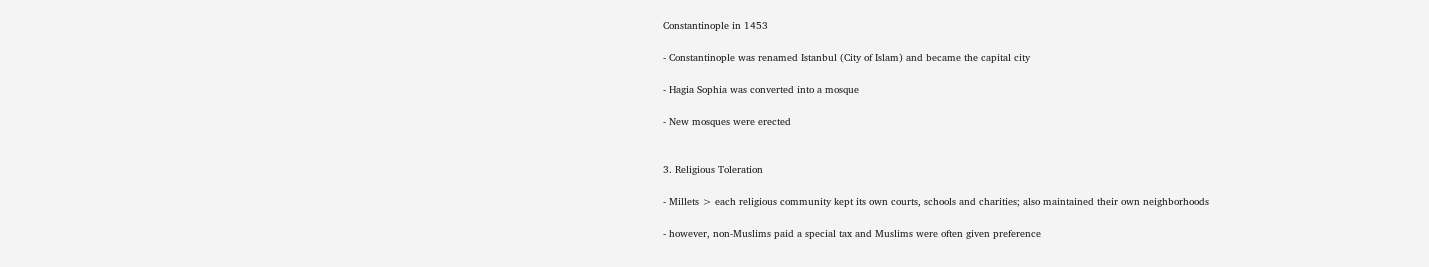Constantinople in 1453

- Constantinople was renamed Istanbul (City of Islam) and became the capital city

- Hagia Sophia was converted into a mosque

- New mosques were erected


3. Religious Toleration

- Millets > each religious community kept its own courts, schools and charities; also maintained their own neighborhoods

- however, non-Muslims paid a special tax and Muslims were often given preference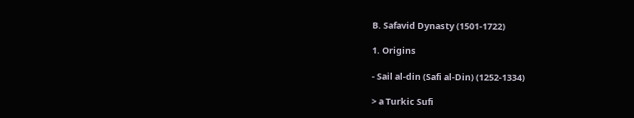B. Safavid Dynasty (1501-1722)

1. Origins

- Sail al-din (Safi al-Din) (1252-1334)

> a Turkic Sufi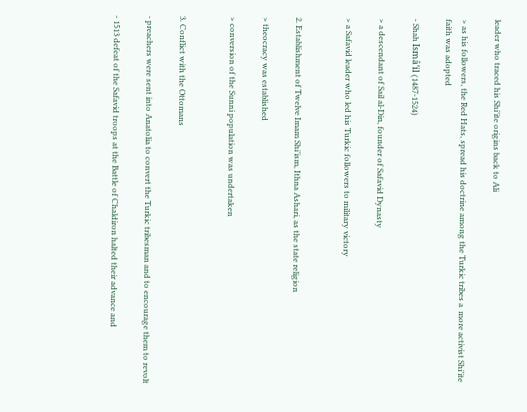leader who traced his Shi’ite origins back to Ali

> as his followers, the Red Hats, spread his doctrine among the Turkic tribes a  more activist Shi’ite faith was adopted

- Shah Ismâ’il (1487-1524)

> a descendant of Sail al-Din, founder of Safavid Dynasty

> a Safavid leader who led his Turkic followers to military victory


2. Establishment of Twelve Imam Shi’ism, Ithna Ashari, as the state religion

> theocracy was established

> conversion of the Sunni population was undertaken


3. Conflict with the Ottomans

- preachers were sent into Anatolia to convert the Turkic tribesman and to encourage them to revolt

- 1513 defeat of the Safavid troops at the Battle of Chaldiron halted their advance and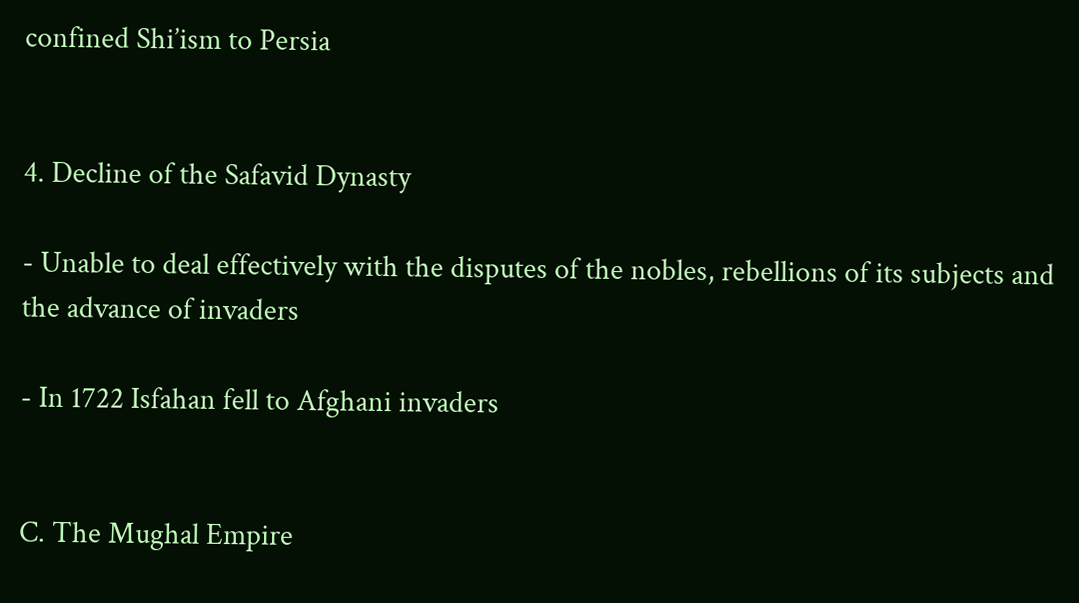confined Shi’ism to Persia


4. Decline of the Safavid Dynasty

- Unable to deal effectively with the disputes of the nobles, rebellions of its subjects and the advance of invaders

- In 1722 Isfahan fell to Afghani invaders


C. The Mughal Empire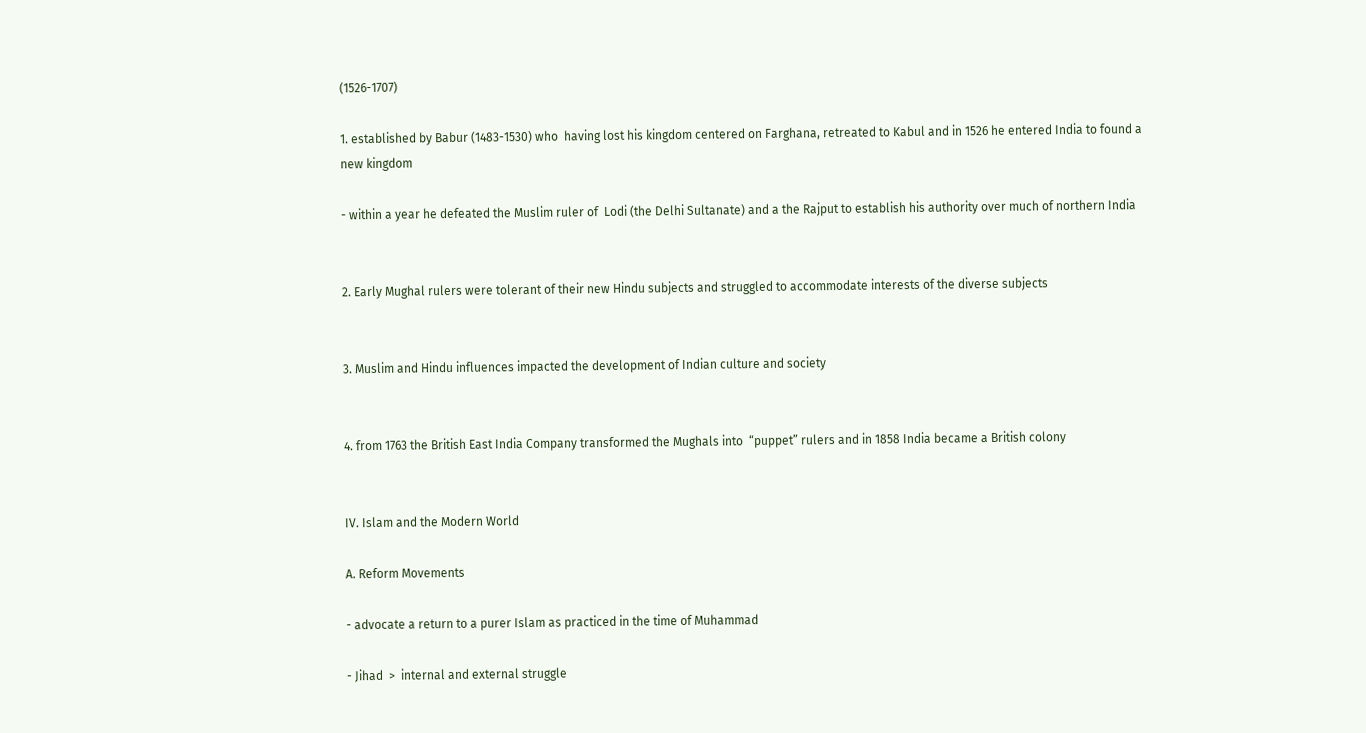(1526-1707)

1. established by Babur (1483-1530) who  having lost his kingdom centered on Farghana, retreated to Kabul and in 1526 he entered India to found a new kingdom

- within a year he defeated the Muslim ruler of  Lodi (the Delhi Sultanate) and a the Rajput to establish his authority over much of northern India


2. Early Mughal rulers were tolerant of their new Hindu subjects and struggled to accommodate interests of the diverse subjects


3. Muslim and Hindu influences impacted the development of Indian culture and society


4. from 1763 the British East India Company transformed the Mughals into  “puppet” rulers and in 1858 India became a British colony


IV. Islam and the Modern World

A. Reform Movements

- advocate a return to a purer Islam as practiced in the time of Muhammad

- Jihad  >  internal and external struggle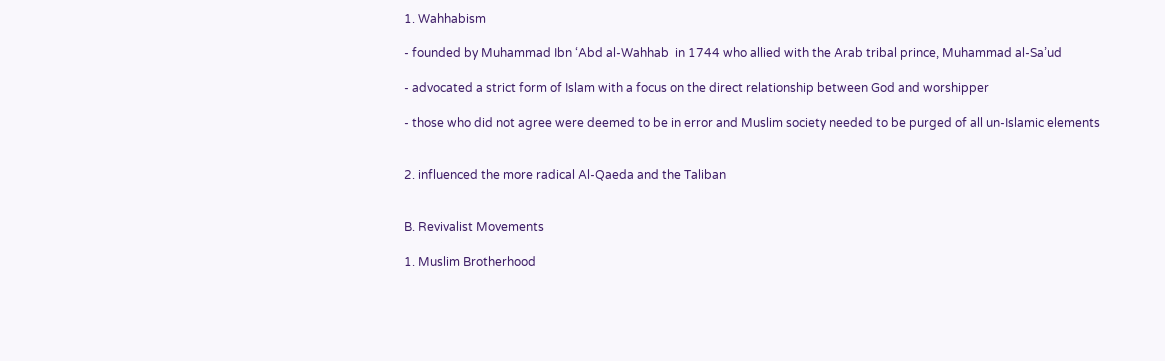1. Wahhabism

- founded by Muhammad Ibn ‘Abd al-Wahhab  in 1744 who allied with the Arab tribal prince, Muhammad al-Sa’ud

- advocated a strict form of Islam with a focus on the direct relationship between God and worshipper

- those who did not agree were deemed to be in error and Muslim society needed to be purged of all un-Islamic elements


2. influenced the more radical Al-Qaeda and the Taliban


B. Revivalist Movements

1. Muslim Brotherhood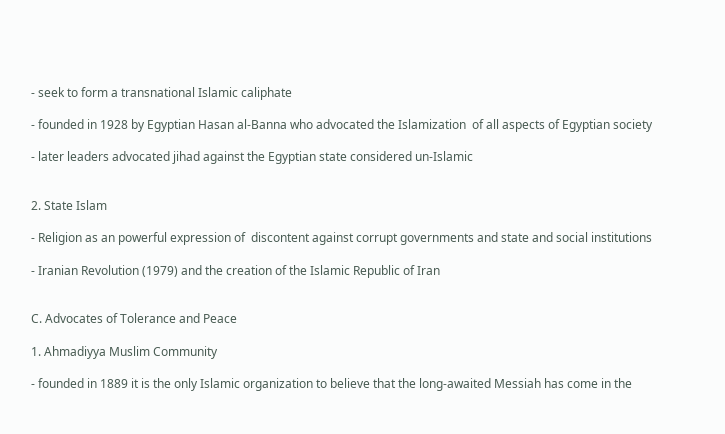- seek to form a transnational Islamic caliphate

- founded in 1928 by Egyptian Hasan al-Banna who advocated the Islamization  of all aspects of Egyptian society

- later leaders advocated jihad against the Egyptian state considered un-Islamic


2. State Islam

- Religion as an powerful expression of  discontent against corrupt governments and state and social institutions

- Iranian Revolution (1979) and the creation of the Islamic Republic of Iran


C. Advocates of Tolerance and Peace

1. Ahmadiyya Muslim Community

- founded in 1889 it is the only Islamic organization to believe that the long-awaited Messiah has come in the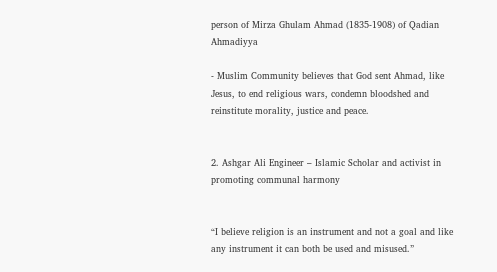person of Mirza Ghulam Ahmad (1835-1908) of Qadian Ahmadiyya

- Muslim Community believes that God sent Ahmad, like Jesus, to end religious wars, condemn bloodshed and reinstitute morality, justice and peace.


2. Ashgar Ali Engineer – Islamic Scholar and activist in promoting communal harmony


“I believe religion is an instrument and not a goal and like any instrument it can both be used and misused.”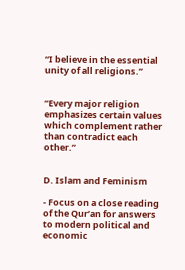“I believe in the essential unity of all religions.”


“Every major religion emphasizes certain values which complement rather than contradict each other.”


D. Islam and Feminism

- Focus on a close reading of the Qur’an for answers to modern political and economic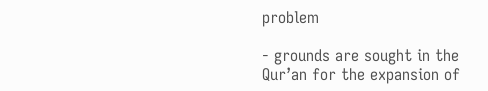problem

- grounds are sought in the Qur’an for the expansion of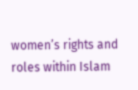women’s rights and roles within Islam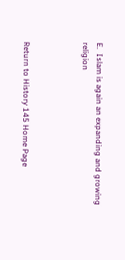E.  Islam is again an expanding and growing religion



Return to History 145 Home Page